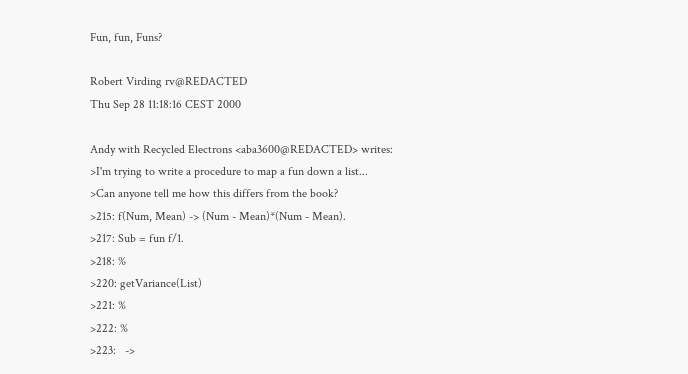Fun, fun, Funs?

Robert Virding rv@REDACTED
Thu Sep 28 11:18:16 CEST 2000

Andy with Recycled Electrons <aba3600@REDACTED> writes:
>I'm trying to write a procedure to map a fun down a list...
>Can anyone tell me how this differs from the book?
>215: f(Num, Mean) -> (Num - Mean)*(Num - Mean).
>217: Sub = fun f/1.
>218: %
>220: getVariance(List)
>221: %
>222: %
>223:   ->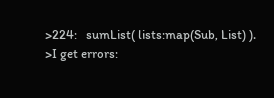>224:   sumList( lists:map(Sub, List) ).
>I get errors: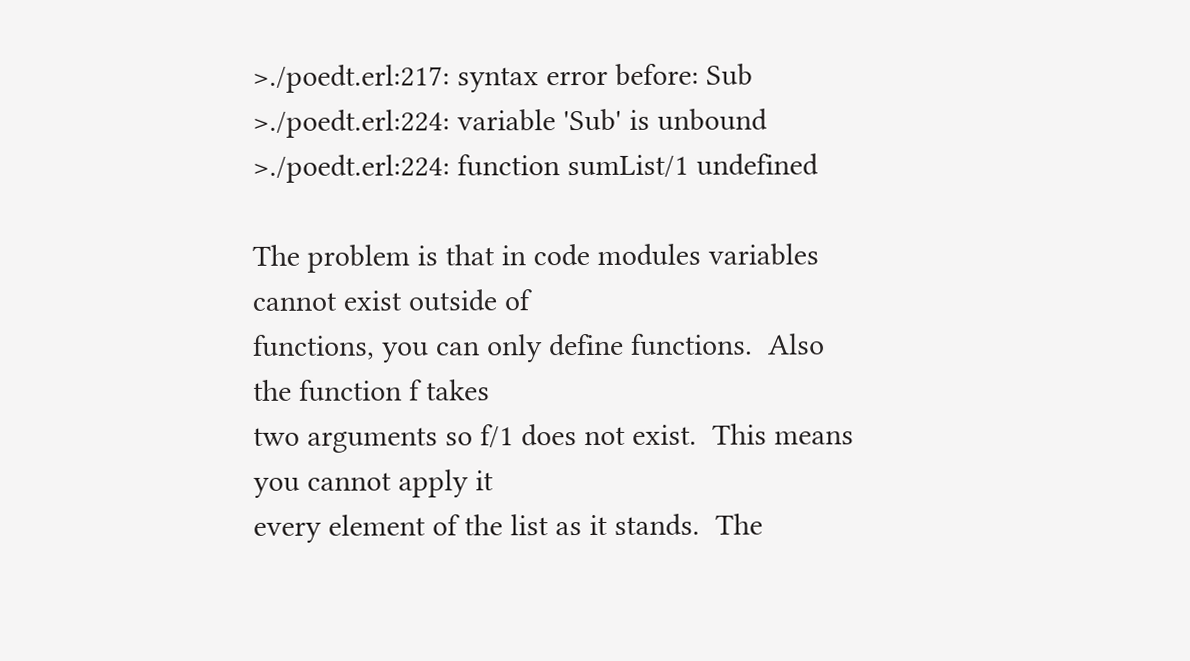>./poedt.erl:217: syntax error before: Sub
>./poedt.erl:224: variable 'Sub' is unbound
>./poedt.erl:224: function sumList/1 undefined

The problem is that in code modules variables cannot exist outside of
functions, you can only define functions.  Also the function f takes
two arguments so f/1 does not exist.  This means you cannot apply it
every element of the list as it stands.  The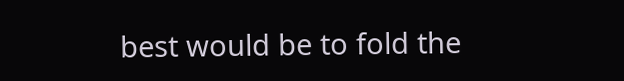best would be to fold the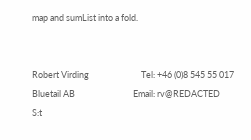map and sumList into a fold.


Robert Virding                          Tel: +46 (0)8 545 55 017
Bluetail AB                             Email: rv@REDACTED
S:t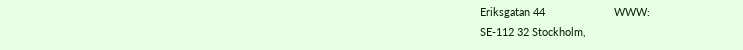Eriksgatan 44                       WWW:
SE-112 32 Stockholm,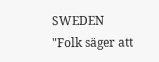SWEDEN
"Folk säger att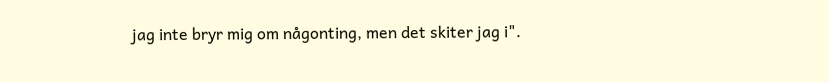jag inte bryr mig om någonting, men det skiter jag i".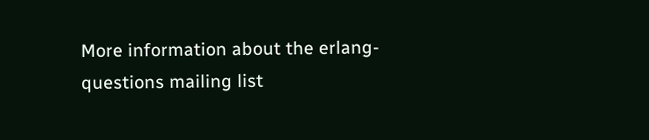More information about the erlang-questions mailing list